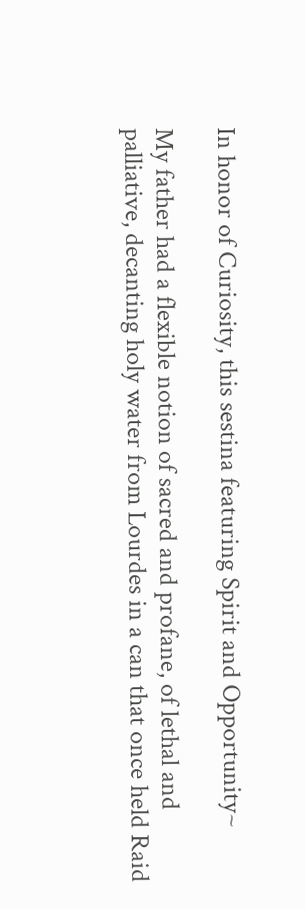In honor of Curiosity, this sestina featuring Spirit and Opportunity~

My father had a flexible notion of sacred and profane, of lethal and palliative, decanting holy water from Lourdes in a can that once held Raid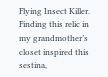Flying Insect Killer.  Finding this relic in my grandmother’s closet inspired this sestina,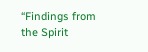“Findings from the Spirit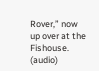Rover,” now up over at the Fishouse.  (audio)